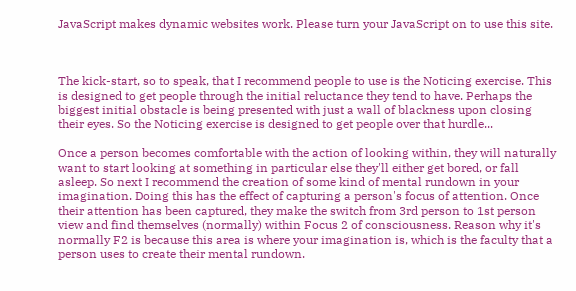JavaScript makes dynamic websites work. Please turn your JavaScript on to use this site.



The kick-start, so to speak, that I recommend people to use is the Noticing exercise. This is designed to get people through the initial reluctance they tend to have. Perhaps the biggest initial obstacle is being presented with just a wall of blackness upon closing their eyes. So the Noticing exercise is designed to get people over that hurdle...

Once a person becomes comfortable with the action of looking within, they will naturally want to start looking at something in particular else they'll either get bored, or fall asleep. So next I recommend the creation of some kind of mental rundown in your imagination. Doing this has the effect of capturing a person's focus of attention. Once their attention has been captured, they make the switch from 3rd person to 1st person view and find themselves (normally) within Focus 2 of consciousness. Reason why it's normally F2 is because this area is where your imagination is, which is the faculty that a person uses to create their mental rundown.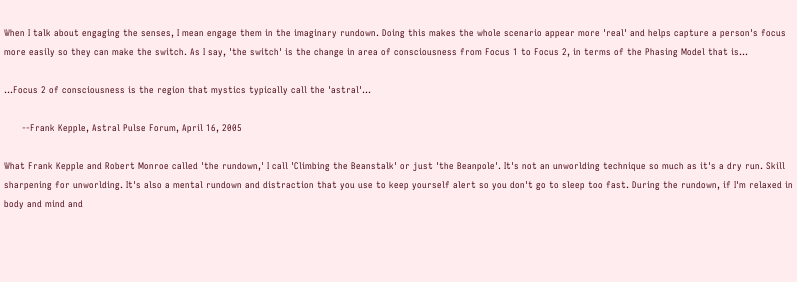When I talk about engaging the senses, I mean engage them in the imaginary rundown. Doing this makes the whole scenario appear more 'real' and helps capture a person's focus more easily so they can make the switch. As I say, 'the switch' is the change in area of consciousness from Focus 1 to Focus 2, in terms of the Phasing Model that is...

...Focus 2 of consciousness is the region that mystics typically call the 'astral'...

      --Frank Kepple, Astral Pulse Forum, April 16, 2005

What Frank Kepple and Robert Monroe called 'the rundown,' I call 'Climbing the Beanstalk' or just 'the Beanpole'. It's not an unworlding technique so much as it's a dry run. Skill sharpening for unworlding. It's also a mental rundown and distraction that you use to keep yourself alert so you don't go to sleep too fast. During the rundown, if I'm relaxed in body and mind and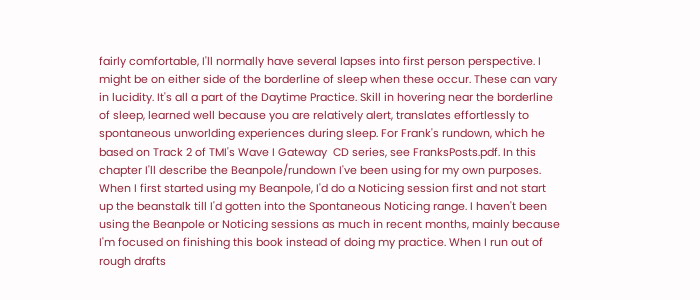fairly comfortable, I'll normally have several lapses into first person perspective. I might be on either side of the borderline of sleep when these occur. These can vary in lucidity. It's all a part of the Daytime Practice. Skill in hovering near the borderline of sleep, learned well because you are relatively alert, translates effortlessly to spontaneous unworlding experiences during sleep. For Frank's rundown, which he based on Track 2 of TMI's Wave I Gateway  CD series, see FranksPosts.pdf. In this chapter I'll describe the Beanpole/rundown I've been using for my own purposes. When I first started using my Beanpole, I'd do a Noticing session first and not start up the beanstalk till I'd gotten into the Spontaneous Noticing range. I haven't been using the Beanpole or Noticing sessions as much in recent months, mainly because I'm focused on finishing this book instead of doing my practice. When I run out of rough drafts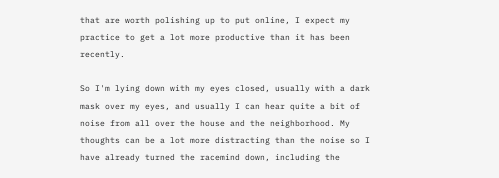that are worth polishing up to put online, I expect my practice to get a lot more productive than it has been recently.

So I'm lying down with my eyes closed, usually with a dark mask over my eyes, and usually I can hear quite a bit of noise from all over the house and the neighborhood. My thoughts can be a lot more distracting than the noise so I have already turned the racemind down, including the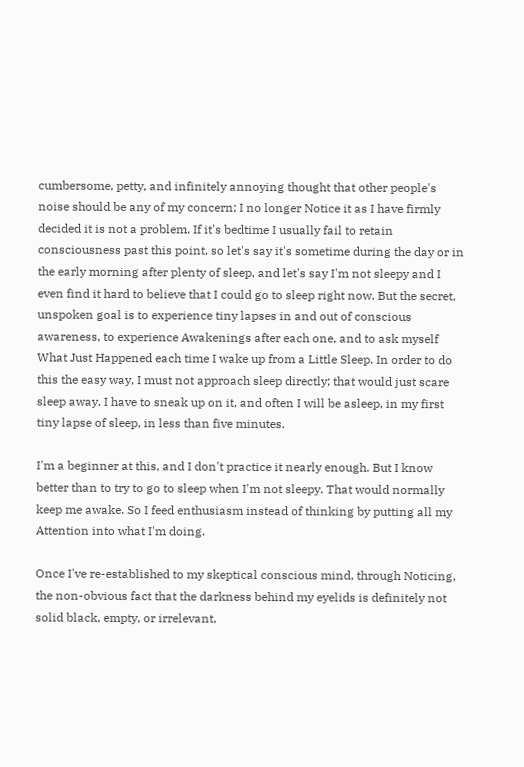cumbersome, petty, and infinitely annoying thought that other people's noise should be any of my concern; I no longer Notice it as I have firmly decided it is not a problem. If it's bedtime I usually fail to retain consciousness past this point, so let's say it's sometime during the day or in the early morning after plenty of sleep, and let's say I'm not sleepy and I even find it hard to believe that I could go to sleep right now. But the secret, unspoken goal is to experience tiny lapses in and out of conscious awareness, to experience Awakenings after each one, and to ask myself What Just Happened each time I wake up from a Little Sleep. In order to do this the easy way, I must not approach sleep directly; that would just scare sleep away. I have to sneak up on it, and often I will be asleep, in my first tiny lapse of sleep, in less than five minutes.

I'm a beginner at this, and I don't practice it nearly enough. But I know better than to try to go to sleep when I'm not sleepy. That would normally keep me awake. So I feed enthusiasm instead of thinking by putting all my Attention into what I'm doing.

Once I've re-established to my skeptical conscious mind, through Noticing, the non-obvious fact that the darkness behind my eyelids is definitely not solid black, empty, or irrelevant,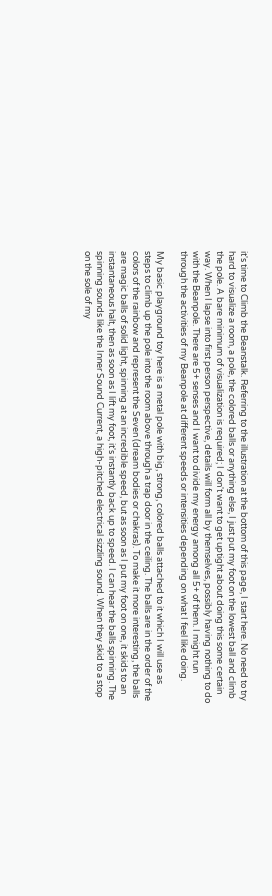it's time to Climb the Beanstalk. Referring to the illustration at the bottom of this page, I start here. No need to try hard to visualize a room, a pole, the colored balls or anything else, I just put my foot on the lowest ball and climb the pole. A bare minimum of visualization is required; I don't want to get uptight about doing this some certain way. When I lapse into first person perspective, details will form all by themselves, possibly having nothing to do with the Beanpole. There are 5+ senses and I want to divide my energy among all 5+ of them. I might run through the activities of my Beanpole at different speeds or intensities depending on what I feel like doing.

My basic playground toy here is a metal pole with big, strong, colored balls attached to it which I will use as steps to climb up the pole into the room above through a trap door in the ceiling. The balls are in the order of the colors of the rainbow and represent the Seven (dream bodies or chakras). To make it more interesting, the balls are magic balls of solid light, spinning at an incredible speed, but as soon as I put my foot on one, it skids to an instantaneous halt, then as soon as I lift my foot, it's instantly back up to speed. I can hear the balls spinning. The spinning sounds like the Inner Sound Current, a high-pitched electrical sizzling sound. When they skid to a stop on the sole of my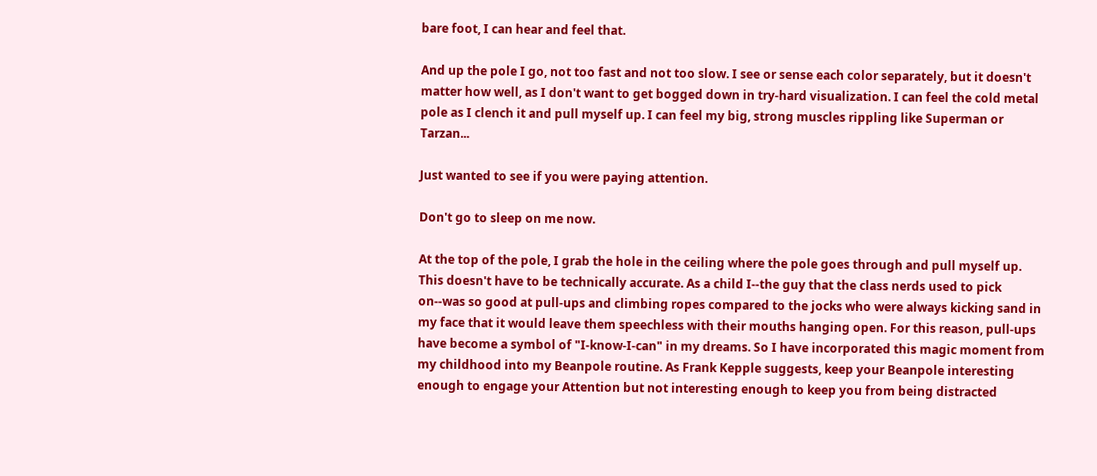bare foot, I can hear and feel that.

And up the pole I go, not too fast and not too slow. I see or sense each color separately, but it doesn't matter how well, as I don't want to get bogged down in try-hard visualization. I can feel the cold metal pole as I clench it and pull myself up. I can feel my big, strong muscles rippling like Superman or Tarzan...

Just wanted to see if you were paying attention.

Don't go to sleep on me now.

At the top of the pole, I grab the hole in the ceiling where the pole goes through and pull myself up. This doesn't have to be technically accurate. As a child I--the guy that the class nerds used to pick on--was so good at pull-ups and climbing ropes compared to the jocks who were always kicking sand in my face that it would leave them speechless with their mouths hanging open. For this reason, pull-ups have become a symbol of "I-know-I-can" in my dreams. So I have incorporated this magic moment from my childhood into my Beanpole routine. As Frank Kepple suggests, keep your Beanpole interesting enough to engage your Attention but not interesting enough to keep you from being distracted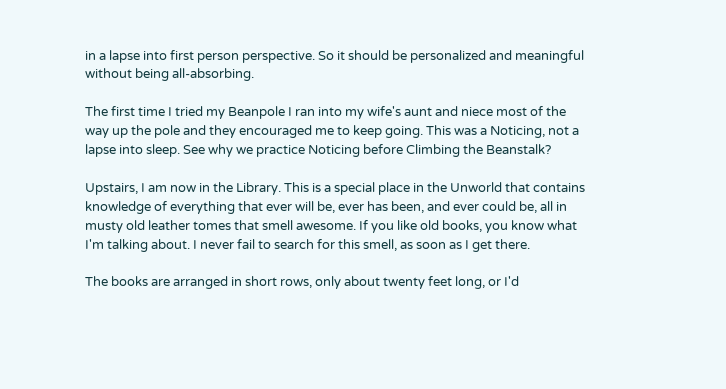in a lapse into first person perspective. So it should be personalized and meaningful without being all-absorbing.

The first time I tried my Beanpole I ran into my wife's aunt and niece most of the way up the pole and they encouraged me to keep going. This was a Noticing, not a lapse into sleep. See why we practice Noticing before Climbing the Beanstalk?

Upstairs, I am now in the Library. This is a special place in the Unworld that contains knowledge of everything that ever will be, ever has been, and ever could be, all in musty old leather tomes that smell awesome. If you like old books, you know what I'm talking about. I never fail to search for this smell, as soon as I get there.

The books are arranged in short rows, only about twenty feet long, or I'd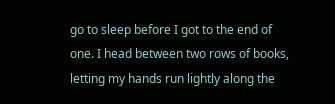go to sleep before I got to the end of one. I head between two rows of books, letting my hands run lightly along the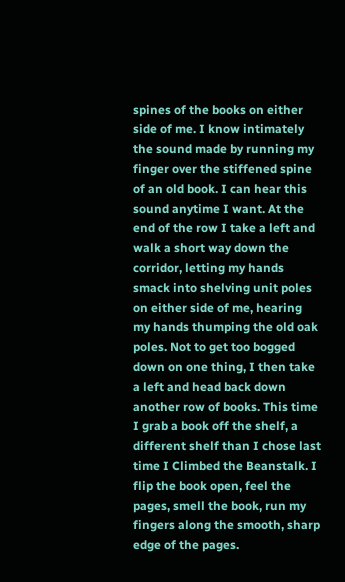spines of the books on either side of me. I know intimately the sound made by running my finger over the stiffened spine of an old book. I can hear this sound anytime I want. At the end of the row I take a left and walk a short way down the corridor, letting my hands smack into shelving unit poles on either side of me, hearing my hands thumping the old oak poles. Not to get too bogged down on one thing, I then take a left and head back down another row of books. This time I grab a book off the shelf, a different shelf than I chose last time I Climbed the Beanstalk. I flip the book open, feel the pages, smell the book, run my fingers along the smooth, sharp edge of the pages.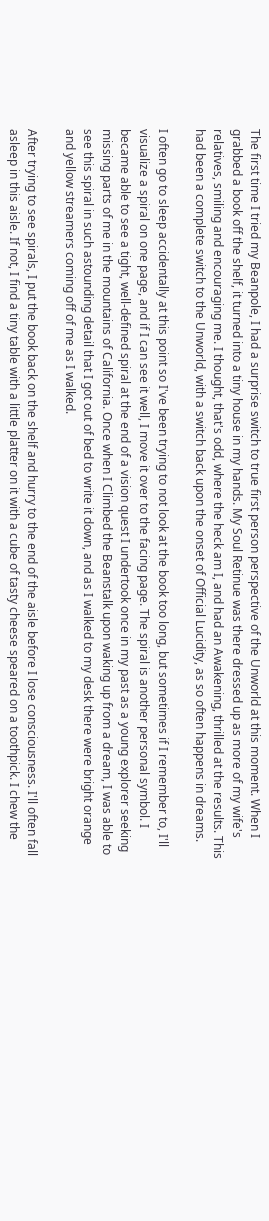The first time I tried my Beanpole, I had a surprise switch to true first person perspective of the Unworld at this moment. When I grabbed a book off the shelf, it turned into a tiny house in my hands. My Soul Retinue was there dressed up as more of my wife's relatives, smiling and encouraging me. I thought, that's odd, where the heck am I, and had an Awakening, thrilled at the results. This had been a complete switch to the Unworld, with a switch back upon the onset of Official Lucidity, as so often happens in dreams.

I often go to sleep accidentally at this point so I've been trying to not look at the book too long, but sometimes if I remember to, I'll visualize a spiral on one page, and if I can see it well, I move it over to the facing page. The spiral is another personal symbol. I became able to see a tight, well-defined spiral at the end of a vision quest I undertook once in my past as a young explorer seeking missing parts of me in the mountains of California. Once when I Climbed the Beanstalk upon waking up from a dream, I was able to see this spiral in such astounding detail that I got out of bed to write it down, and as I walked to my desk there were bright orange and yellow streamers coming off of me as I walked.

After trying to see spirals, I put the book back on the shelf and hurry to the end of the aisle before I lose consciousness. I'll often fall asleep in this aisle. If not, I find a tiny table with a little platter on it with a cube of tasty cheese speared on a toothpick. I chew the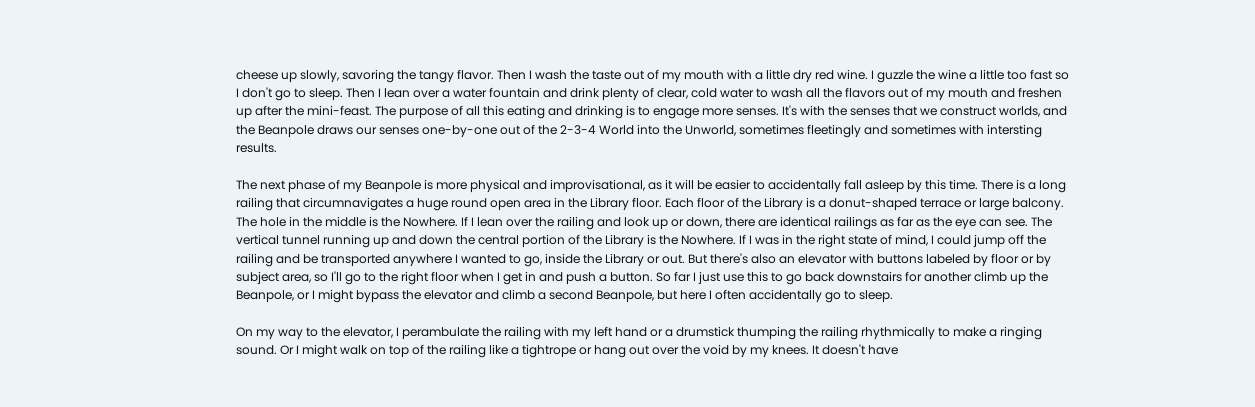cheese up slowly, savoring the tangy flavor. Then I wash the taste out of my mouth with a little dry red wine. I guzzle the wine a little too fast so I don't go to sleep. Then I lean over a water fountain and drink plenty of clear, cold water to wash all the flavors out of my mouth and freshen up after the mini-feast. The purpose of all this eating and drinking is to engage more senses. It's with the senses that we construct worlds, and the Beanpole draws our senses one-by-one out of the 2-3-4 World into the Unworld, sometimes fleetingly and sometimes with intersting results.

The next phase of my Beanpole is more physical and improvisational, as it will be easier to accidentally fall asleep by this time. There is a long railing that circumnavigates a huge round open area in the Library floor. Each floor of the Library is a donut-shaped terrace or large balcony. The hole in the middle is the Nowhere. If I lean over the railing and look up or down, there are identical railings as far as the eye can see. The vertical tunnel running up and down the central portion of the Library is the Nowhere. If I was in the right state of mind, I could jump off the railing and be transported anywhere I wanted to go, inside the Library or out. But there's also an elevator with buttons labeled by floor or by subject area, so I'll go to the right floor when I get in and push a button. So far I just use this to go back downstairs for another climb up the Beanpole, or I might bypass the elevator and climb a second Beanpole, but here I often accidentally go to sleep.

On my way to the elevator, I perambulate the railing with my left hand or a drumstick thumping the railing rhythmically to make a ringing sound. Or I might walk on top of the railing like a tightrope or hang out over the void by my knees. It doesn't have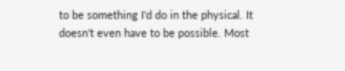to be something I'd do in the physical. It doesn't even have to be possible. Most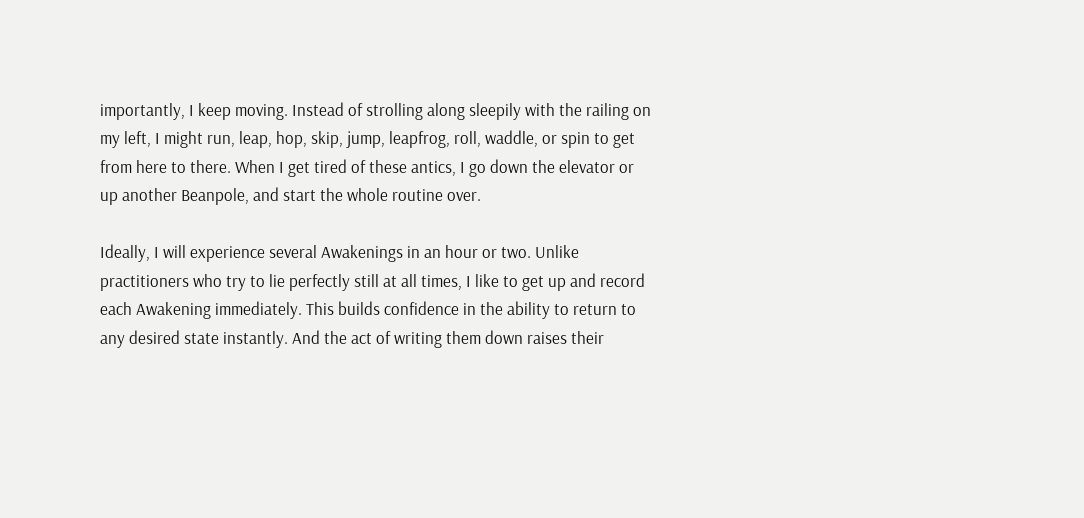importantly, I keep moving. Instead of strolling along sleepily with the railing on my left, I might run, leap, hop, skip, jump, leapfrog, roll, waddle, or spin to get from here to there. When I get tired of these antics, I go down the elevator or up another Beanpole, and start the whole routine over.

Ideally, I will experience several Awakenings in an hour or two. Unlike practitioners who try to lie perfectly still at all times, I like to get up and record each Awakening immediately. This builds confidence in the ability to return to any desired state instantly. And the act of writing them down raises their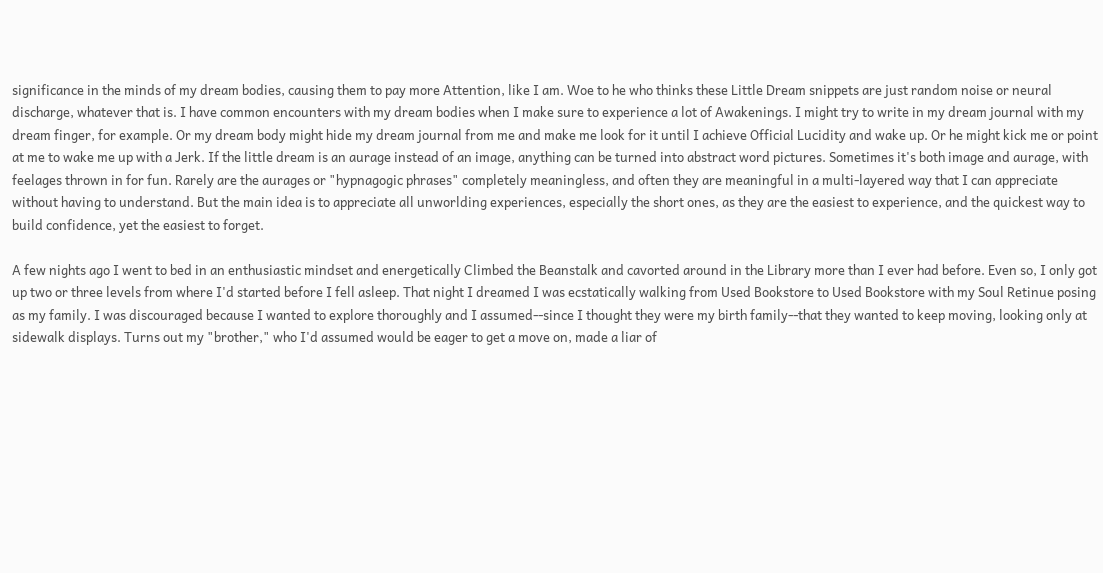significance in the minds of my dream bodies, causing them to pay more Attention, like I am. Woe to he who thinks these Little Dream snippets are just random noise or neural discharge, whatever that is. I have common encounters with my dream bodies when I make sure to experience a lot of Awakenings. I might try to write in my dream journal with my dream finger, for example. Or my dream body might hide my dream journal from me and make me look for it until I achieve Official Lucidity and wake up. Or he might kick me or point at me to wake me up with a Jerk. If the little dream is an aurage instead of an image, anything can be turned into abstract word pictures. Sometimes it's both image and aurage, with feelages thrown in for fun. Rarely are the aurages or "hypnagogic phrases" completely meaningless, and often they are meaningful in a multi-layered way that I can appreciate without having to understand. But the main idea is to appreciate all unworlding experiences, especially the short ones, as they are the easiest to experience, and the quickest way to build confidence, yet the easiest to forget.

A few nights ago I went to bed in an enthusiastic mindset and energetically Climbed the Beanstalk and cavorted around in the Library more than I ever had before. Even so, I only got up two or three levels from where I'd started before I fell asleep. That night I dreamed I was ecstatically walking from Used Bookstore to Used Bookstore with my Soul Retinue posing as my family. I was discouraged because I wanted to explore thoroughly and I assumed--since I thought they were my birth family--that they wanted to keep moving, looking only at sidewalk displays. Turns out my "brother," who I'd assumed would be eager to get a move on, made a liar of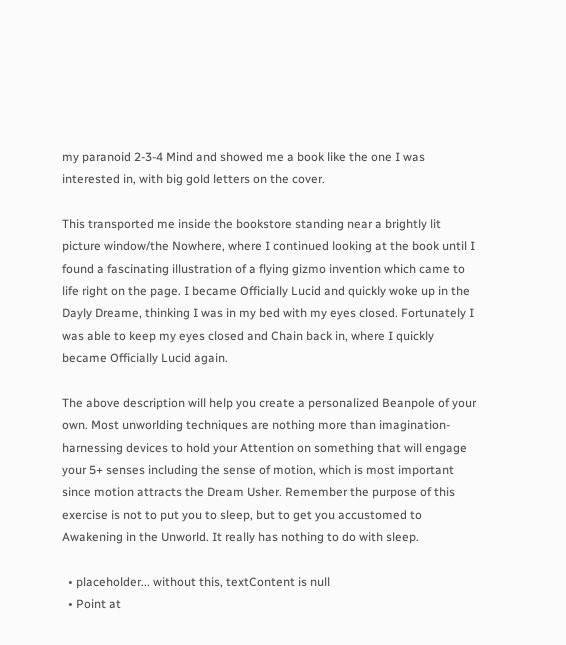my paranoid 2-3-4 Mind and showed me a book like the one I was interested in, with big gold letters on the cover.

This transported me inside the bookstore standing near a brightly lit picture window/the Nowhere, where I continued looking at the book until I found a fascinating illustration of a flying gizmo invention which came to life right on the page. I became Officially Lucid and quickly woke up in the Dayly Dreame, thinking I was in my bed with my eyes closed. Fortunately I was able to keep my eyes closed and Chain back in, where I quickly became Officially Lucid again.

The above description will help you create a personalized Beanpole of your own. Most unworlding techniques are nothing more than imagination-harnessing devices to hold your Attention on something that will engage your 5+ senses including the sense of motion, which is most important since motion attracts the Dream Usher. Remember the purpose of this exercise is not to put you to sleep, but to get you accustomed to Awakening in the Unworld. It really has nothing to do with sleep.

  • placeholder... without this, textContent is null
  • Point at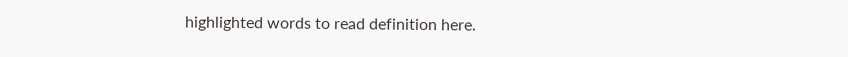highlighted words to read definition here.